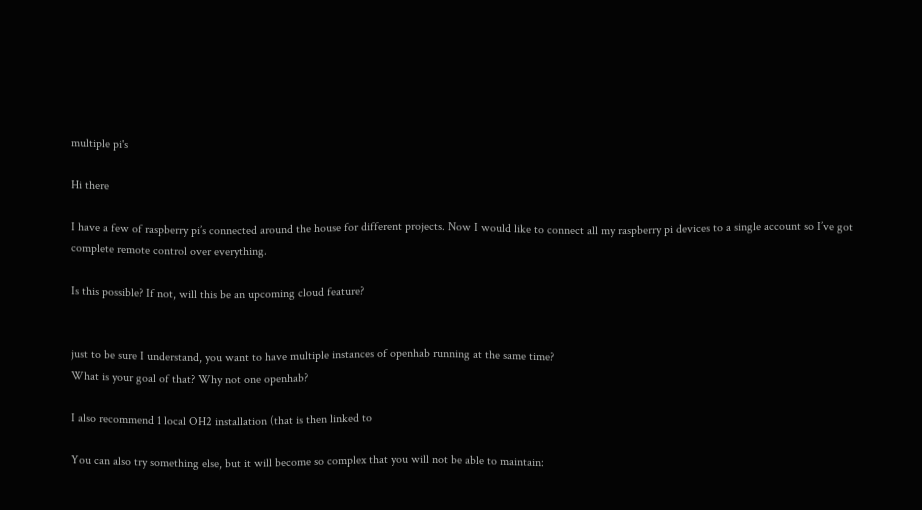multiple pi's

Hi there

I have a few of raspberry pi’s connected around the house for different projects. Now I would like to connect all my raspberry pi devices to a single account so I’ve got complete remote control over everything.

Is this possible? If not, will this be an upcoming cloud feature?


just to be sure I understand, you want to have multiple instances of openhab running at the same time?
What is your goal of that? Why not one openhab?

I also recommend 1 local OH2 installation (that is then linked to

You can also try something else, but it will become so complex that you will not be able to maintain: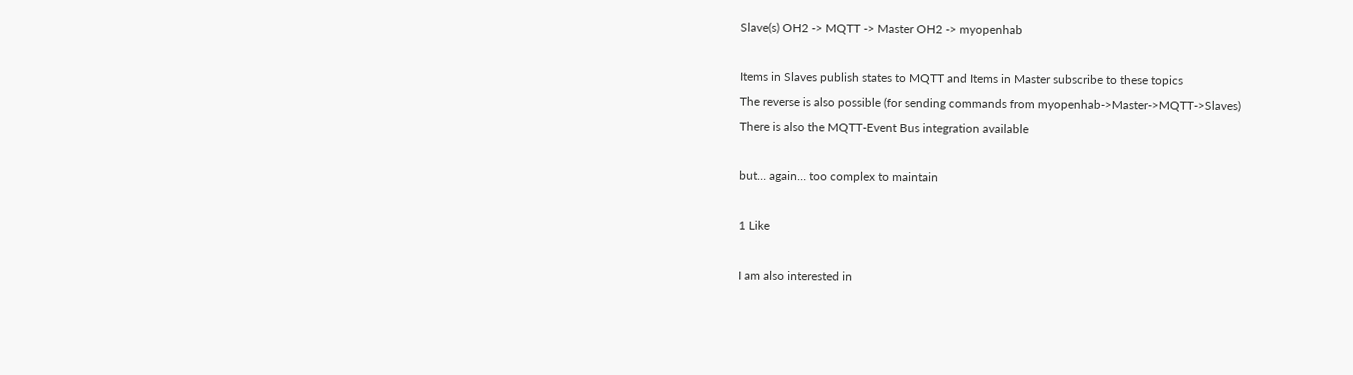Slave(s) OH2 -> MQTT -> Master OH2 -> myopenhab

Items in Slaves publish states to MQTT and Items in Master subscribe to these topics
The reverse is also possible (for sending commands from myopenhab->Master->MQTT->Slaves)
There is also the MQTT-Event Bus integration available

but… again… too complex to maintain

1 Like

I am also interested in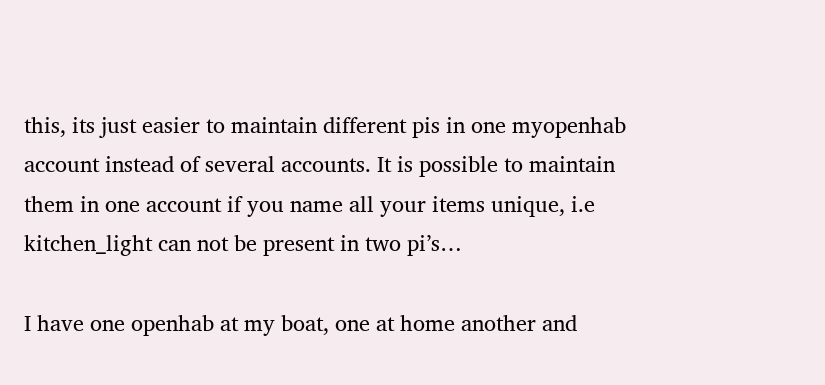this, its just easier to maintain different pis in one myopenhab account instead of several accounts. It is possible to maintain them in one account if you name all your items unique, i.e kitchen_light can not be present in two pi’s…

I have one openhab at my boat, one at home another and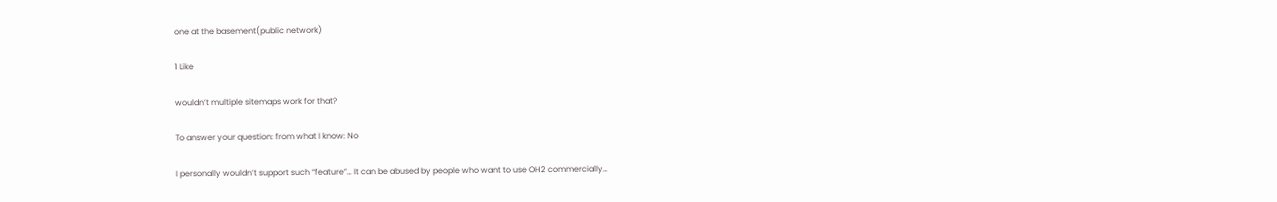one at the basement(public network)

1 Like

wouldn’t multiple sitemaps work for that?

To answer your question: from what I know: No

I personally wouldn’t support such “feature”… It can be abused by people who want to use OH2 commercially…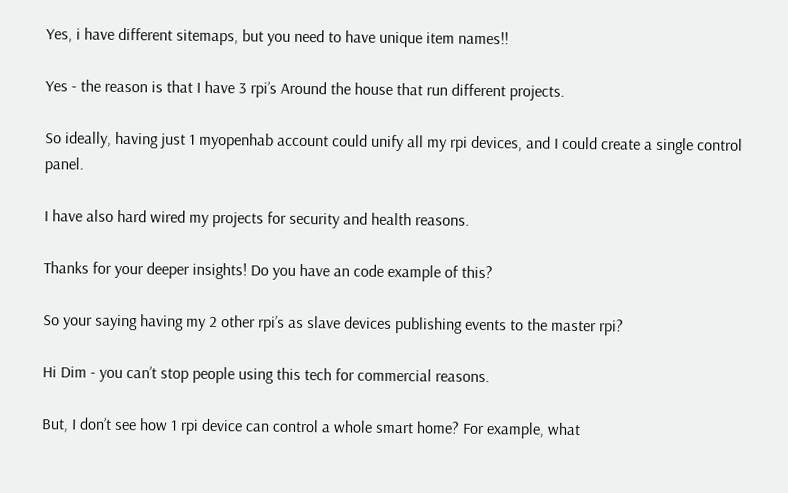Yes, i have different sitemaps, but you need to have unique item names!!

Yes - the reason is that I have 3 rpi’s Around the house that run different projects.

So ideally, having just 1 myopenhab account could unify all my rpi devices, and I could create a single control panel.

I have also hard wired my projects for security and health reasons.

Thanks for your deeper insights! Do you have an code example of this?

So your saying having my 2 other rpi’s as slave devices publishing events to the master rpi?

Hi Dim - you can’t stop people using this tech for commercial reasons.

But, I don’t see how 1 rpi device can control a whole smart home? For example, what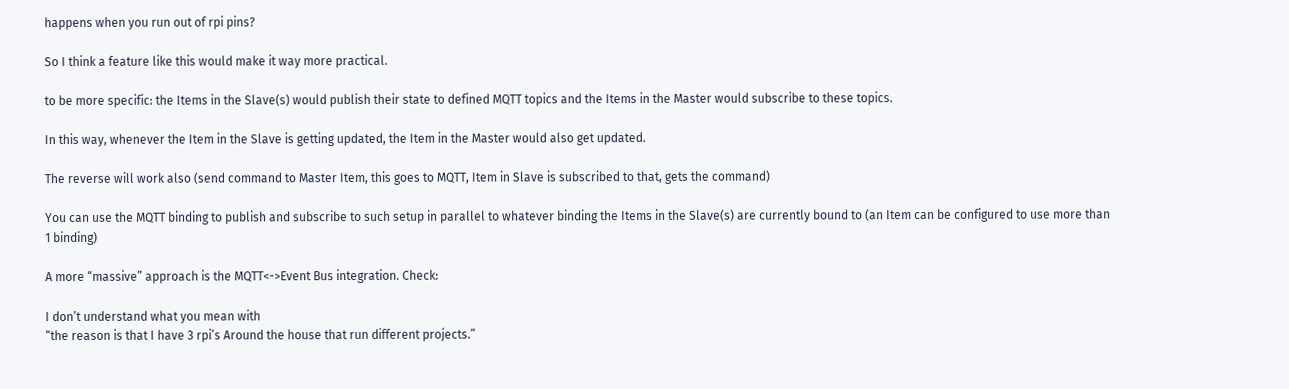happens when you run out of rpi pins?

So I think a feature like this would make it way more practical.

to be more specific: the Items in the Slave(s) would publish their state to defined MQTT topics and the Items in the Master would subscribe to these topics.

In this way, whenever the Item in the Slave is getting updated, the Item in the Master would also get updated.

The reverse will work also (send command to Master Item, this goes to MQTT, Item in Slave is subscribed to that, gets the command)

You can use the MQTT binding to publish and subscribe to such setup in parallel to whatever binding the Items in the Slave(s) are currently bound to (an Item can be configured to use more than 1 binding)

A more “massive” approach is the MQTT<->Event Bus integration. Check:

I don’t understand what you mean with
“the reason is that I have 3 rpi’s Around the house that run different projects.”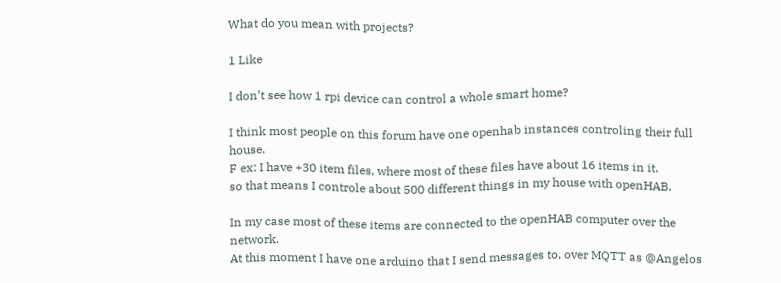What do you mean with projects?

1 Like

I don’t see how 1 rpi device can control a whole smart home?

I think most people on this forum have one openhab instances controling their full house.
F ex: I have +30 item files, where most of these files have about 16 items in it.
so that means I controle about 500 different things in my house with openHAB.

In my case most of these items are connected to the openHAB computer over the network.
At this moment I have one arduino that I send messages to, over MQTT as @Angelos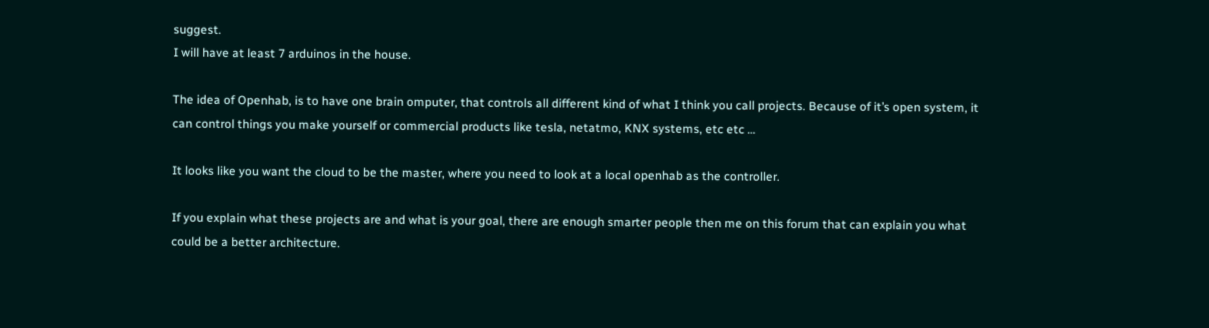suggest.
I will have at least 7 arduinos in the house.

The idea of Openhab, is to have one brain omputer, that controls all different kind of what I think you call projects. Because of it’s open system, it can control things you make yourself or commercial products like tesla, netatmo, KNX systems, etc etc …

It looks like you want the cloud to be the master, where you need to look at a local openhab as the controller.

If you explain what these projects are and what is your goal, there are enough smarter people then me on this forum that can explain you what could be a better architecture.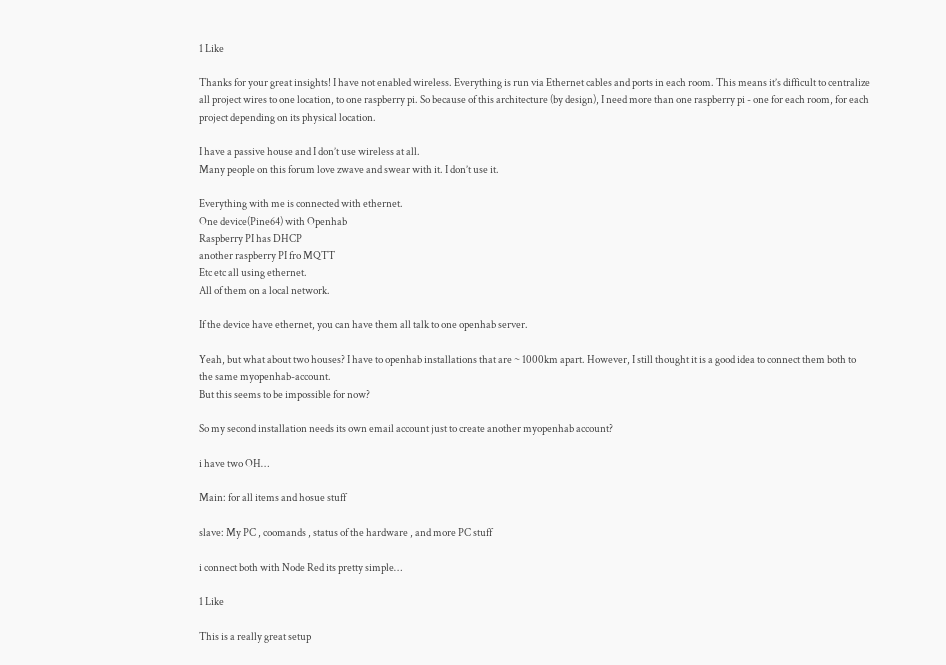1 Like

Thanks for your great insights! I have not enabled wireless. Everything is run via Ethernet cables and ports in each room. This means it’s difficult to centralize all project wires to one location, to one raspberry pi. So because of this architecture (by design), I need more than one raspberry pi - one for each room, for each project depending on its physical location.

I have a passive house and I don’t use wireless at all.
Many people on this forum love zwave and swear with it. I don’t use it.

Everything with me is connected with ethernet.
One device(Pine64) with Openhab
Raspberry PI has DHCP
another raspberry PI fro MQTT
Etc etc all using ethernet.
All of them on a local network.

If the device have ethernet, you can have them all talk to one openhab server.

Yeah, but what about two houses? I have to openhab installations that are ~ 1000km apart. However, I still thought it is a good idea to connect them both to the same myopenhab-account.
But this seems to be impossible for now?

So my second installation needs its own email account just to create another myopenhab account?

i have two OH…

Main: for all items and hosue stuff

slave: My PC , coomands , status of the hardware , and more PC stuff

i connect both with Node Red its pretty simple…

1 Like

This is a really great setup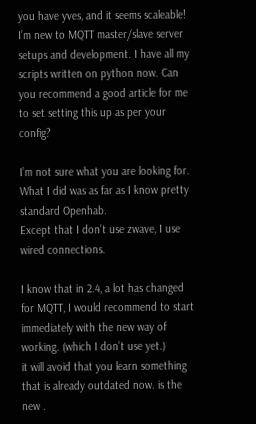you have yves, and it seems scaleable! I’m new to MQTT master/slave server setups and development. I have all my scripts written on python now. Can you recommend a good article for me to set setting this up as per your config?

I’m not sure what you are looking for.
What I did was as far as I know pretty standard Openhab.
Except that I don’t use zwave, I use wired connections.

I know that in 2.4, a lot has changed for MQTT, I would recommend to start immediately with the new way of working. (which I don’t use yet.)
it will avoid that you learn something that is already outdated now. is the new .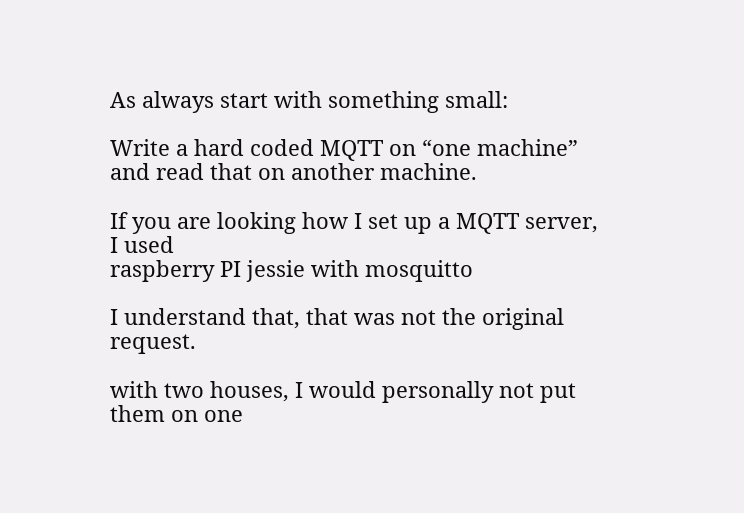As always start with something small:

Write a hard coded MQTT on “one machine” and read that on another machine.

If you are looking how I set up a MQTT server, I used
raspberry PI jessie with mosquitto

I understand that, that was not the original request.

with two houses, I would personally not put them on one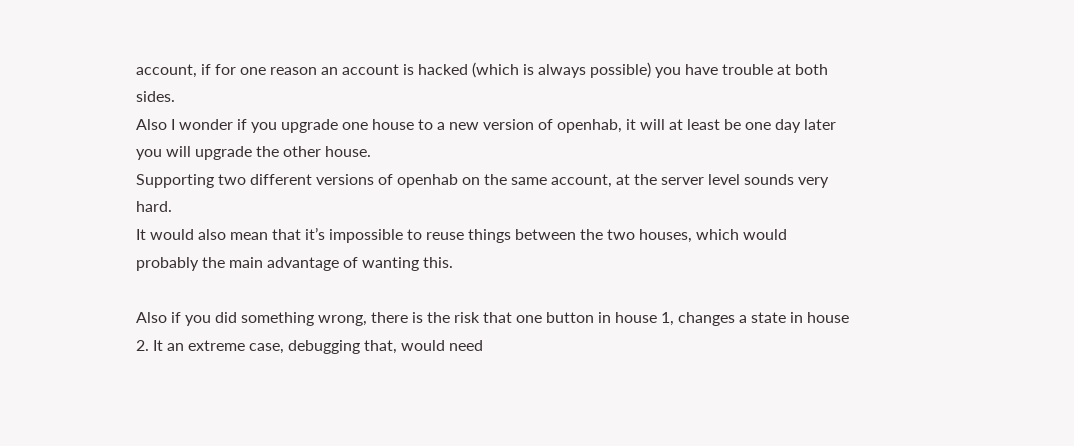account, if for one reason an account is hacked (which is always possible) you have trouble at both sides.
Also I wonder if you upgrade one house to a new version of openhab, it will at least be one day later you will upgrade the other house.
Supporting two different versions of openhab on the same account, at the server level sounds very hard.
It would also mean that it’s impossible to reuse things between the two houses, which would probably the main advantage of wanting this.

Also if you did something wrong, there is the risk that one button in house 1, changes a state in house 2. It an extreme case, debugging that, would need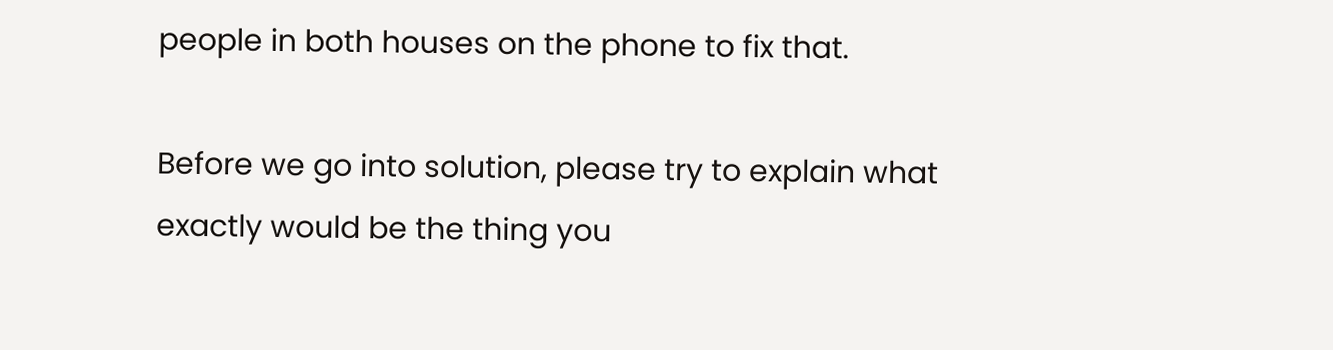people in both houses on the phone to fix that.

Before we go into solution, please try to explain what exactly would be the thing you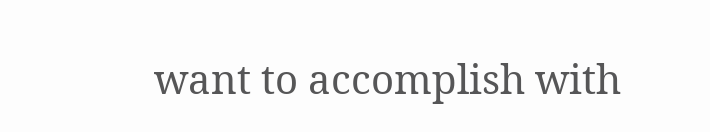want to accomplish with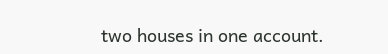two houses in one account.